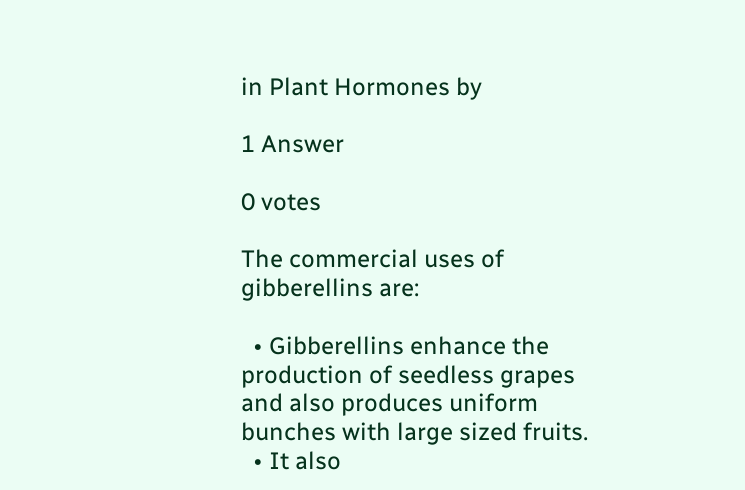in Plant Hormones by

1 Answer

0 votes

The commercial uses of gibberellins are:

  • Gibberellins enhance the production of seedless grapes and also produces uniform bunches with large sized fruits.
  • It also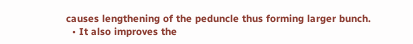causes lengthening of the peduncle thus forming larger bunch.
  • It also improves the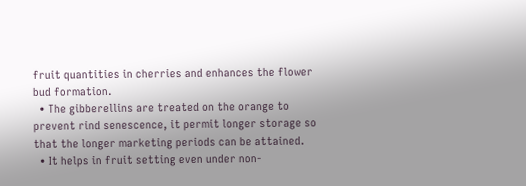fruit quantities in cherries and enhances the flower bud formation.
  • The gibberellins are treated on the orange to prevent rind senescence, it permit longer storage so that the longer marketing periods can be attained.
  • It helps in fruit setting even under non-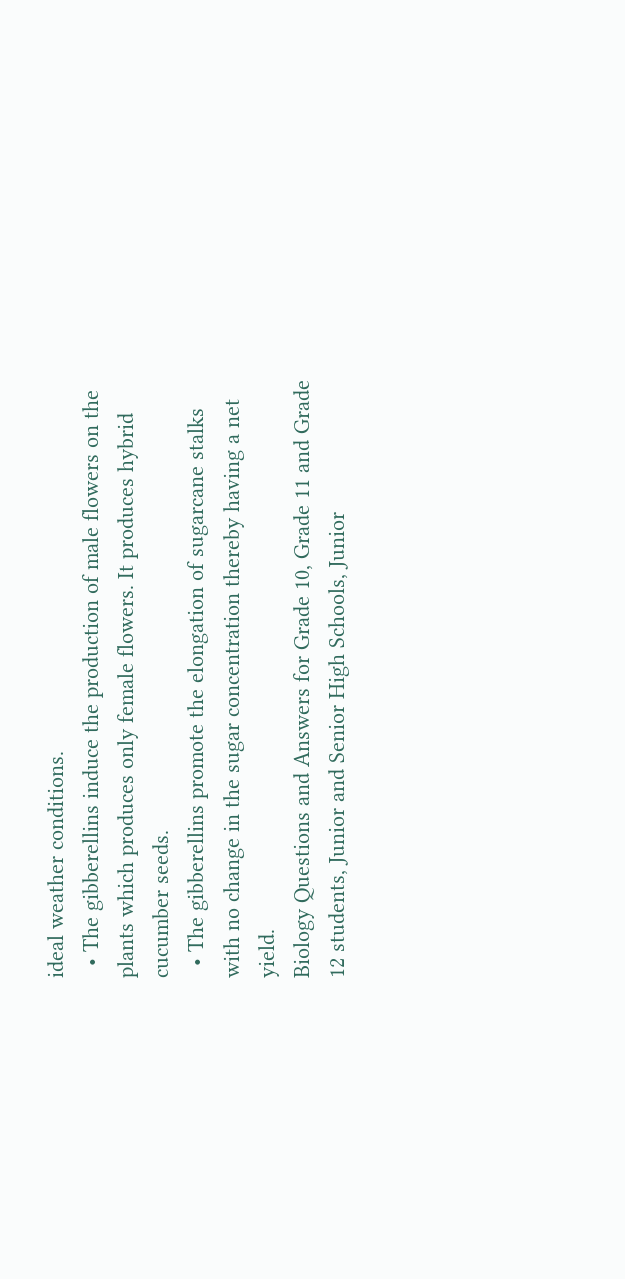ideal weather conditions.
  • The gibberellins induce the production of male flowers on the plants which produces only female flowers. It produces hybrid cucumber seeds.
  • The gibberellins promote the elongation of sugarcane stalks with no change in the sugar concentration thereby having a net yield.
Biology Questions and Answers for Grade 10, Grade 11 and Grade 12 students, Junior and Senior High Schools, Junior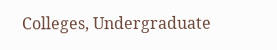Colleges, Undergraduate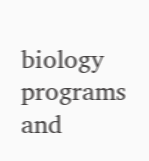biology programs and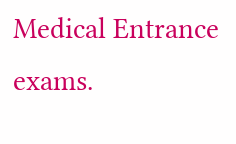Medical Entrance exams.